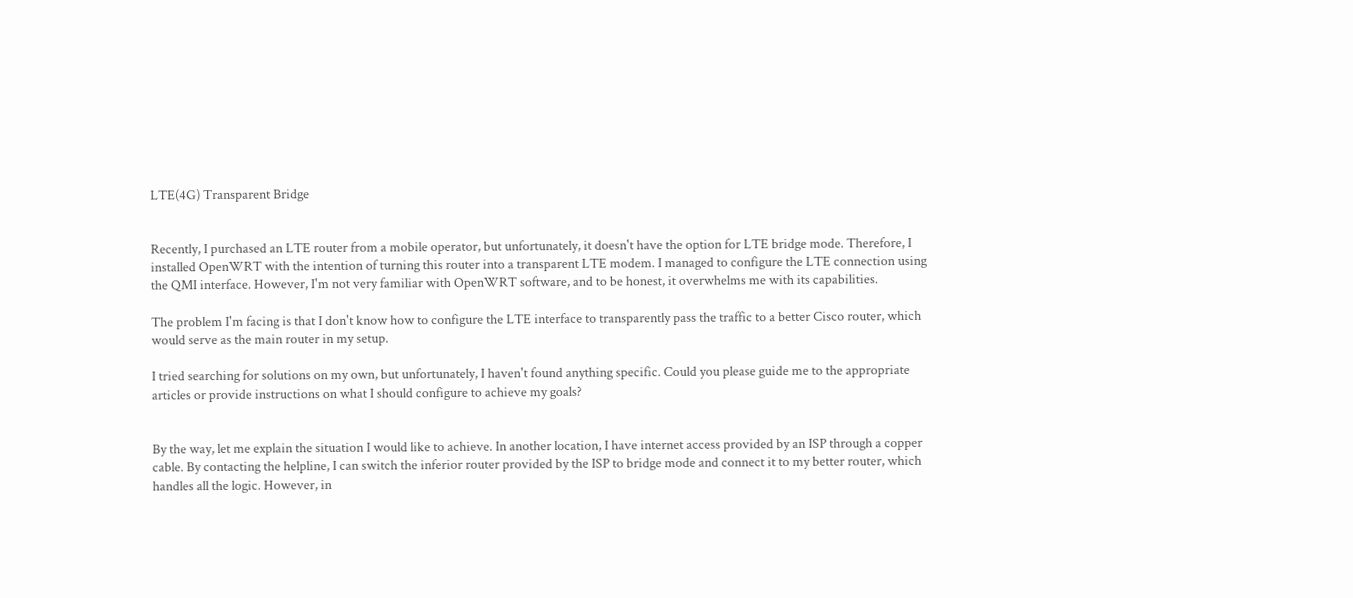LTE(4G) Transparent Bridge


Recently, I purchased an LTE router from a mobile operator, but unfortunately, it doesn't have the option for LTE bridge mode. Therefore, I installed OpenWRT with the intention of turning this router into a transparent LTE modem. I managed to configure the LTE connection using the QMI interface. However, I'm not very familiar with OpenWRT software, and to be honest, it overwhelms me with its capabilities.

The problem I'm facing is that I don't know how to configure the LTE interface to transparently pass the traffic to a better Cisco router, which would serve as the main router in my setup.

I tried searching for solutions on my own, but unfortunately, I haven't found anything specific. Could you please guide me to the appropriate articles or provide instructions on what I should configure to achieve my goals?


By the way, let me explain the situation I would like to achieve. In another location, I have internet access provided by an ISP through a copper cable. By contacting the helpline, I can switch the inferior router provided by the ISP to bridge mode and connect it to my better router, which handles all the logic. However, in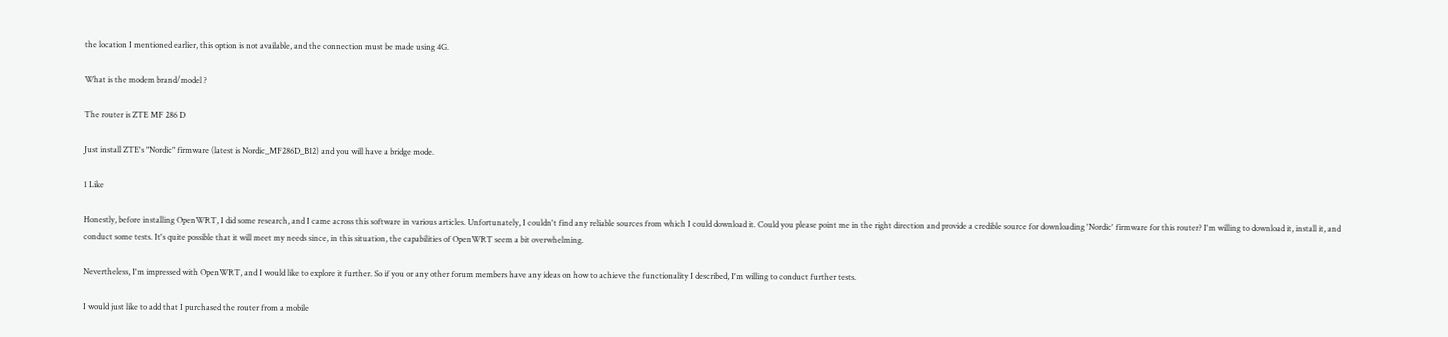the location I mentioned earlier, this option is not available, and the connection must be made using 4G.

What is the modem brand/model ?

The router is ZTE MF 286 D

Just install ZTE's "Nordic" firmware (latest is Nordic_MF286D_B12) and you will have a bridge mode.

1 Like

Honestly, before installing OpenWRT, I did some research, and I came across this software in various articles. Unfortunately, I couldn't find any reliable sources from which I could download it. Could you please point me in the right direction and provide a credible source for downloading 'Nordic' firmware for this router? I'm willing to download it, install it, and conduct some tests. It's quite possible that it will meet my needs since, in this situation, the capabilities of OpenWRT seem a bit overwhelming.

Nevertheless, I'm impressed with OpenWRT, and I would like to explore it further. So if you or any other forum members have any ideas on how to achieve the functionality I described, I'm willing to conduct further tests.

I would just like to add that I purchased the router from a mobile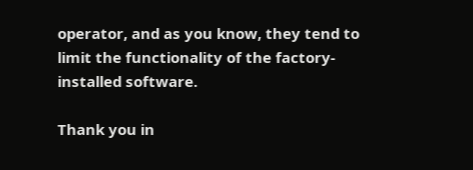operator, and as you know, they tend to limit the functionality of the factory-installed software.

Thank you in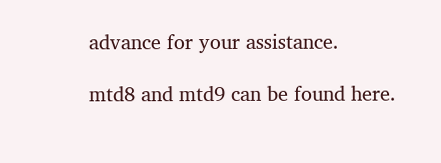advance for your assistance.

mtd8 and mtd9 can be found here.